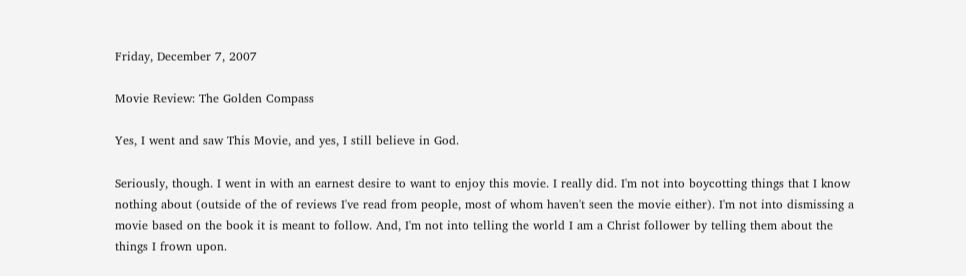Friday, December 7, 2007

Movie Review: The Golden Compass

Yes, I went and saw This Movie, and yes, I still believe in God.

Seriously, though. I went in with an earnest desire to want to enjoy this movie. I really did. I'm not into boycotting things that I know nothing about (outside of the of reviews I've read from people, most of whom haven't seen the movie either). I'm not into dismissing a movie based on the book it is meant to follow. And, I'm not into telling the world I am a Christ follower by telling them about the things I frown upon.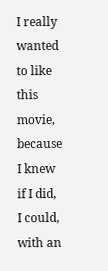I really wanted to like this movie, because I knew if I did, I could, with an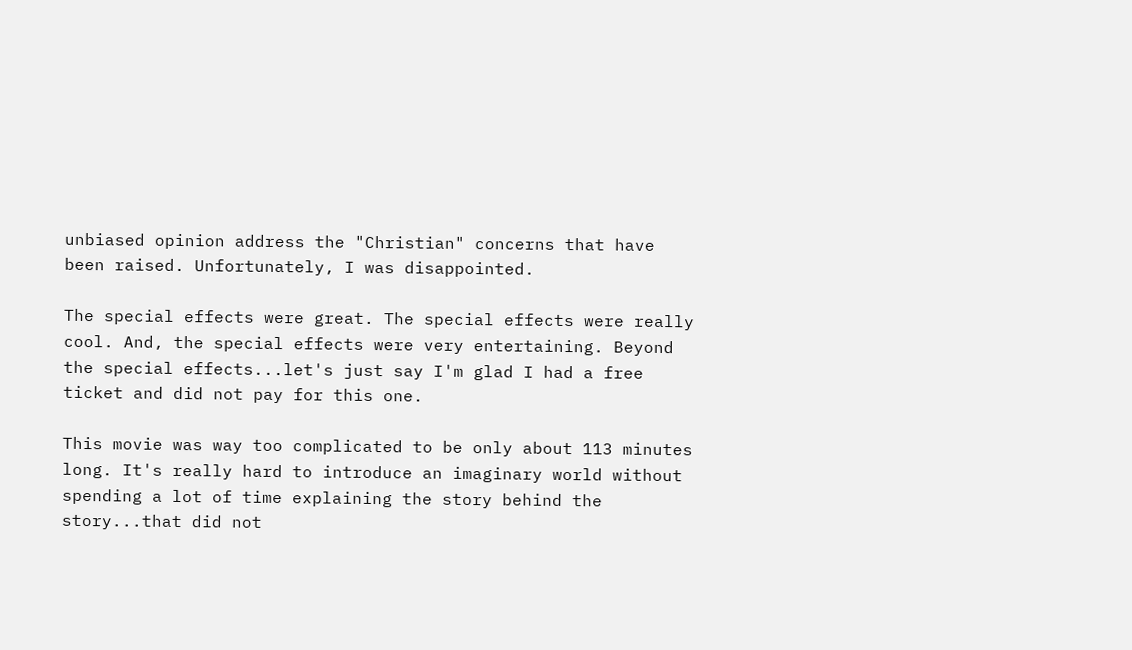unbiased opinion address the "Christian" concerns that have been raised. Unfortunately, I was disappointed.

The special effects were great. The special effects were really cool. And, the special effects were very entertaining. Beyond the special effects...let's just say I'm glad I had a free ticket and did not pay for this one.

This movie was way too complicated to be only about 113 minutes long. It's really hard to introduce an imaginary world without spending a lot of time explaining the story behind the story...that did not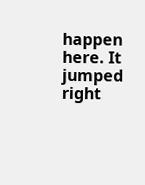happen here. It jumped right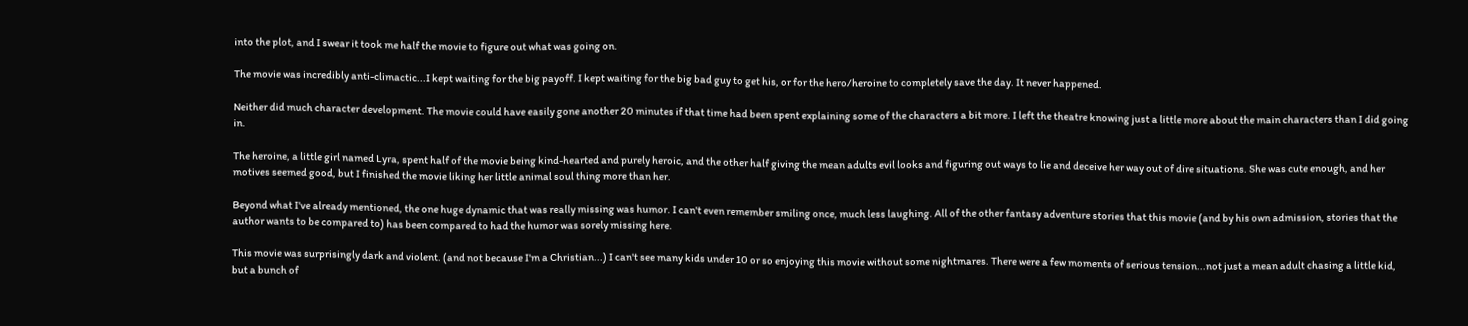into the plot, and I swear it took me half the movie to figure out what was going on.

The movie was incredibly anti-climactic...I kept waiting for the big payoff. I kept waiting for the big bad guy to get his, or for the hero/heroine to completely save the day. It never happened.

Neither did much character development. The movie could have easily gone another 20 minutes if that time had been spent explaining some of the characters a bit more. I left the theatre knowing just a little more about the main characters than I did going in.

The heroine, a little girl named Lyra, spent half of the movie being kind-hearted and purely heroic, and the other half giving the mean adults evil looks and figuring out ways to lie and deceive her way out of dire situations. She was cute enough, and her motives seemed good, but I finished the movie liking her little animal soul thing more than her.

Beyond what I've already mentioned, the one huge dynamic that was really missing was humor. I can't even remember smiling once, much less laughing. All of the other fantasy adventure stories that this movie (and by his own admission, stories that the author wants to be compared to) has been compared to had the humor was sorely missing here.

This movie was surprisingly dark and violent. (and not because I'm a Christian...) I can't see many kids under 10 or so enjoying this movie without some nightmares. There were a few moments of serious tension...not just a mean adult chasing a little kid, but a bunch of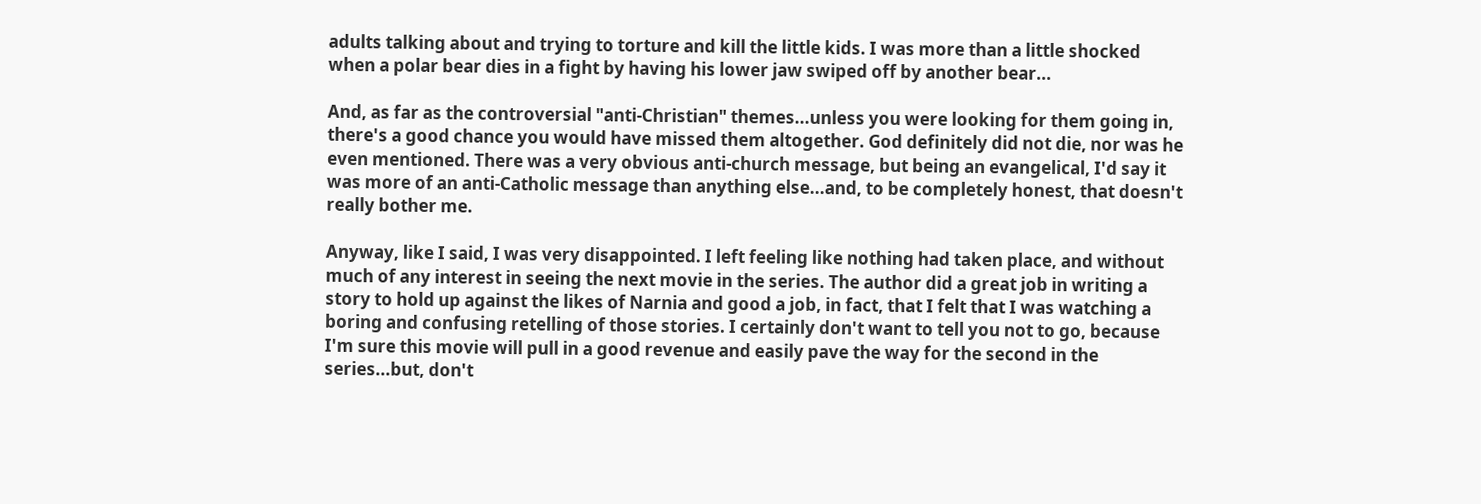adults talking about and trying to torture and kill the little kids. I was more than a little shocked when a polar bear dies in a fight by having his lower jaw swiped off by another bear...

And, as far as the controversial "anti-Christian" themes...unless you were looking for them going in, there's a good chance you would have missed them altogether. God definitely did not die, nor was he even mentioned. There was a very obvious anti-church message, but being an evangelical, I'd say it was more of an anti-Catholic message than anything else...and, to be completely honest, that doesn't really bother me.

Anyway, like I said, I was very disappointed. I left feeling like nothing had taken place, and without much of any interest in seeing the next movie in the series. The author did a great job in writing a story to hold up against the likes of Narnia and good a job, in fact, that I felt that I was watching a boring and confusing retelling of those stories. I certainly don't want to tell you not to go, because I'm sure this movie will pull in a good revenue and easily pave the way for the second in the series...but, don't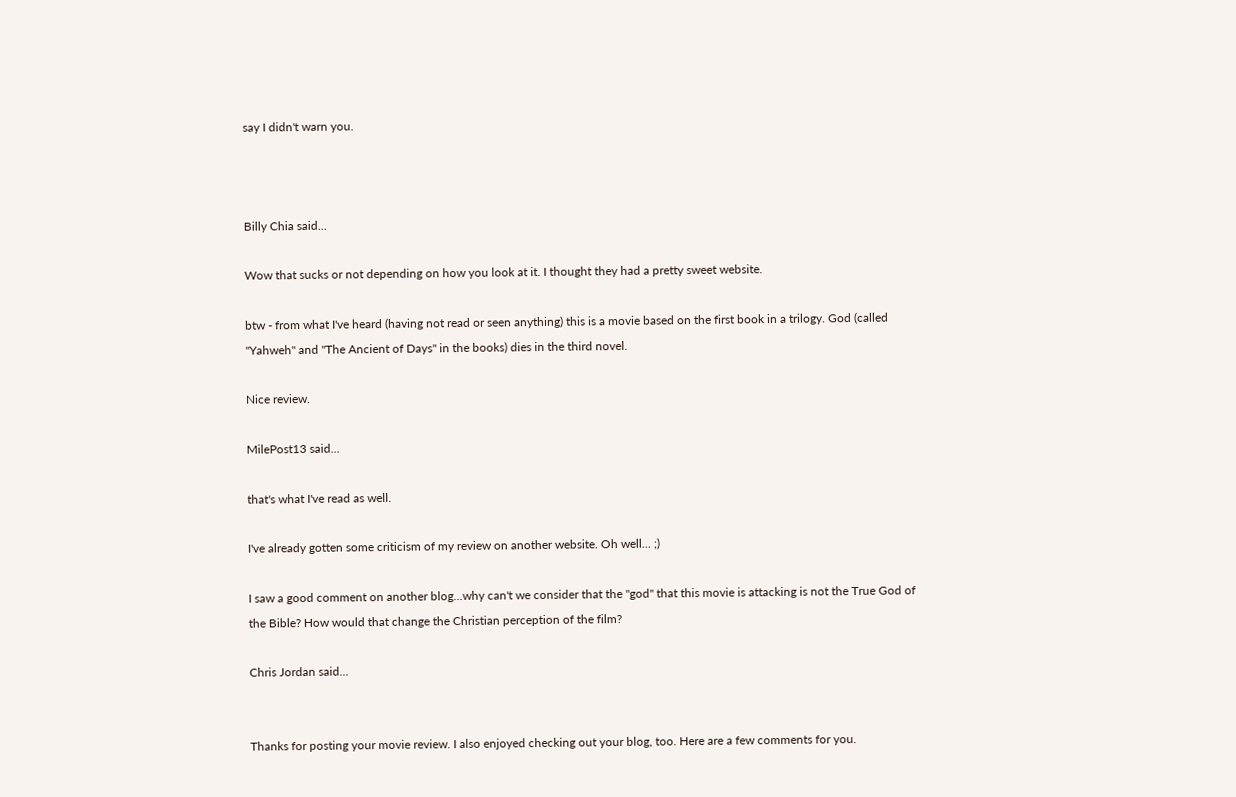say I didn't warn you.



Billy Chia said...

Wow that sucks or not depending on how you look at it. I thought they had a pretty sweet website.

btw - from what I've heard (having not read or seen anything) this is a movie based on the first book in a trilogy. God (called "Yahweh" and "The Ancient of Days" in the books) dies in the third novel.

Nice review.

MilePost13 said...

that's what I've read as well.

I've already gotten some criticism of my review on another website. Oh well... ;)

I saw a good comment on another blog...why can't we consider that the "god" that this movie is attacking is not the True God of the Bible? How would that change the Christian perception of the film?

Chris Jordan said...


Thanks for posting your movie review. I also enjoyed checking out your blog, too. Here are a few comments for you.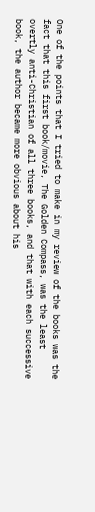One of the points that I tried to make in my review of the books was the fact that this first book/movie, The Golden Compass, was the least overtly anti-Christian of all three books, and that with each successive book, the author became more obvious about his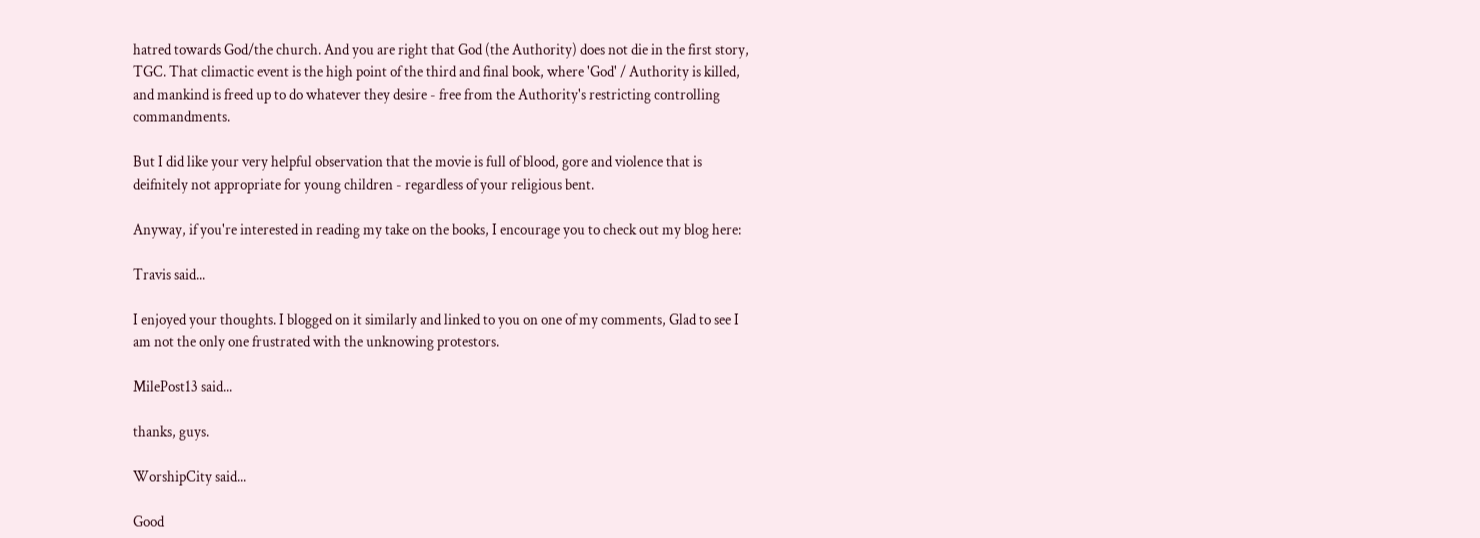hatred towards God/the church. And you are right that God (the Authority) does not die in the first story, TGC. That climactic event is the high point of the third and final book, where 'God' / Authority is killed, and mankind is freed up to do whatever they desire - free from the Authority's restricting controlling commandments.

But I did like your very helpful observation that the movie is full of blood, gore and violence that is deifnitely not appropriate for young children - regardless of your religious bent.

Anyway, if you're interested in reading my take on the books, I encourage you to check out my blog here:

Travis said...

I enjoyed your thoughts. I blogged on it similarly and linked to you on one of my comments, Glad to see I am not the only one frustrated with the unknowing protestors.

MilePost13 said...

thanks, guys.

WorshipCity said...

Good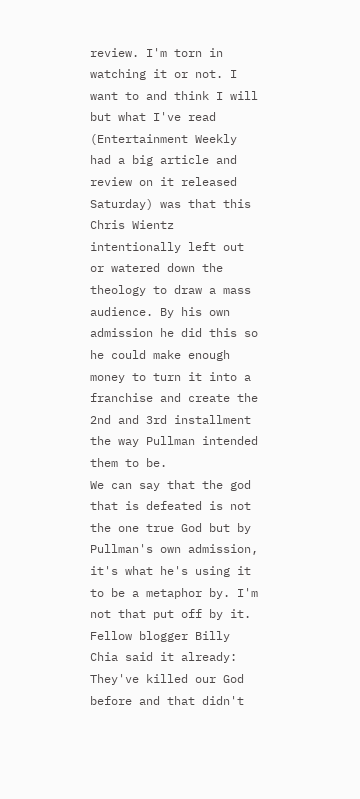review. I'm torn in watching it or not. I want to and think I will but what I've read (Entertainment Weekly had a big article and review on it released Saturday) was that this Chris Wientz intentionally left out or watered down the theology to draw a mass audience. By his own admission he did this so he could make enough money to turn it into a franchise and create the 2nd and 3rd installment the way Pullman intended them to be.
We can say that the god that is defeated is not the one true God but by Pullman's own admission, it's what he's using it to be a metaphor by. I'm not that put off by it. Fellow blogger Billy Chia said it already: They've killed our God before and that didn't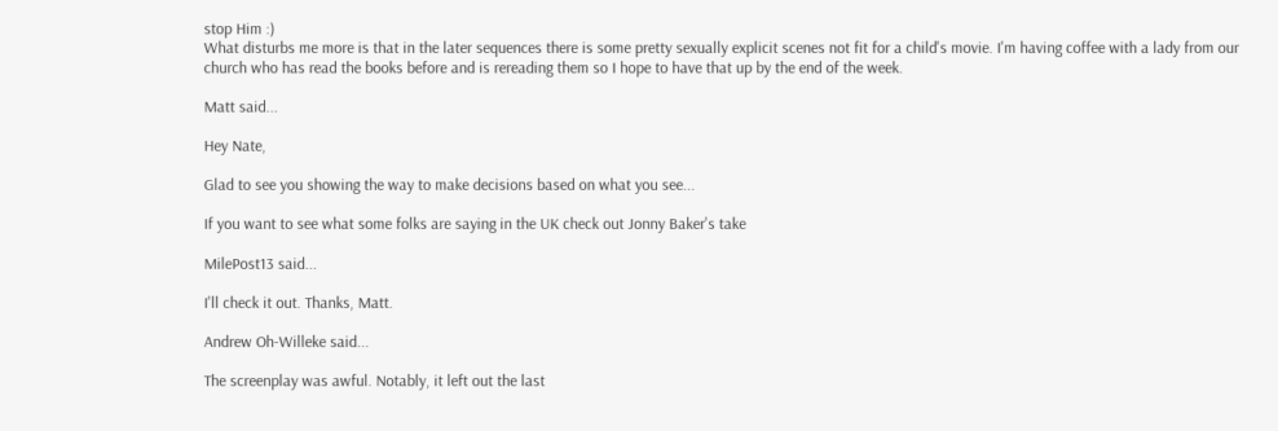stop Him :)
What disturbs me more is that in the later sequences there is some pretty sexually explicit scenes not fit for a child's movie. I'm having coffee with a lady from our church who has read the books before and is rereading them so I hope to have that up by the end of the week.

Matt said...

Hey Nate,

Glad to see you showing the way to make decisions based on what you see...

If you want to see what some folks are saying in the UK check out Jonny Baker's take

MilePost13 said...

I'll check it out. Thanks, Matt.

Andrew Oh-Willeke said...

The screenplay was awful. Notably, it left out the last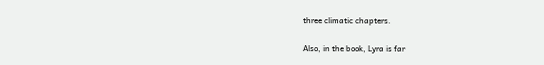three climatic chapters.

Also, in the book, Lyra is far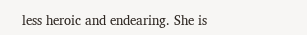less heroic and endearing. She is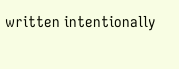written intentionally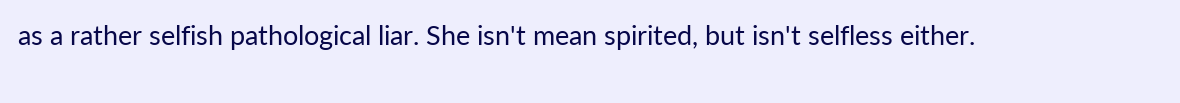as a rather selfish pathological liar. She isn't mean spirited, but isn't selfless either.